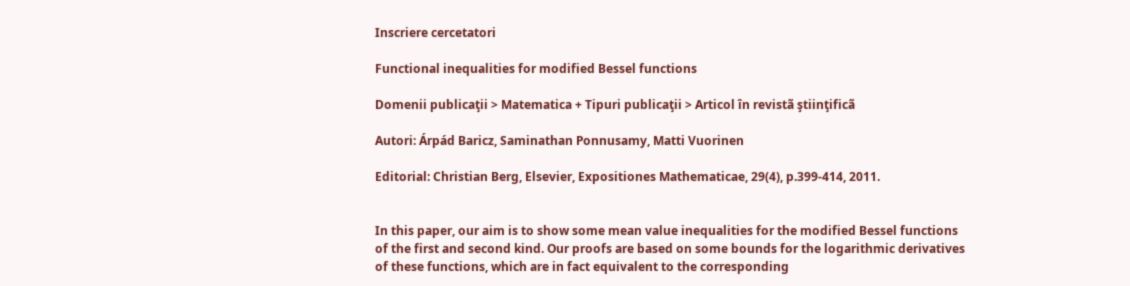Inscriere cercetatori

Functional inequalities for modified Bessel functions

Domenii publicaţii > Matematica + Tipuri publicaţii > Articol în revistã ştiinţificã

Autori: Árpád Baricz, Saminathan Ponnusamy, Matti Vuorinen

Editorial: Christian Berg, Elsevier, Expositiones Mathematicae, 29(4), p.399-414, 2011.


In this paper, our aim is to show some mean value inequalities for the modified Bessel functions of the first and second kind. Our proofs are based on some bounds for the logarithmic derivatives of these functions, which are in fact equivalent to the corresponding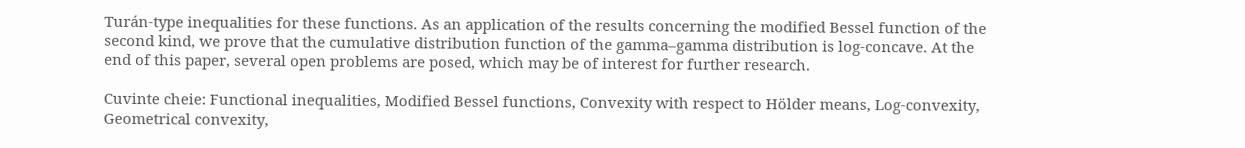Turán-type inequalities for these functions. As an application of the results concerning the modified Bessel function of the second kind, we prove that the cumulative distribution function of the gamma–gamma distribution is log-concave. At the end of this paper, several open problems are posed, which may be of interest for further research.

Cuvinte cheie: Functional inequalities, Modified Bessel functions, Convexity with respect to Hölder means, Log-convexity, Geometrical convexity,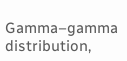Gamma–gamma distribution,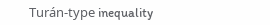Turán-type inequality